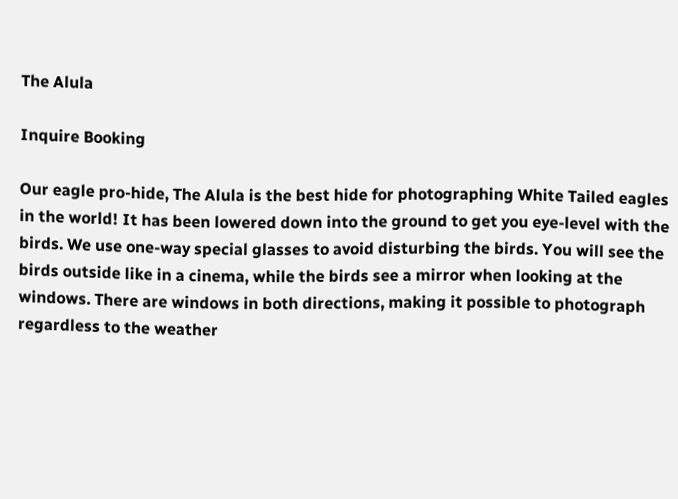The Alula

Inquire Booking

Our eagle pro-hide, The Alula is the best hide for photographing White Tailed eagles in the world! It has been lowered down into the ground to get you eye-level with the birds. We use one-way special glasses to avoid disturbing the birds. You will see the birds outside like in a cinema, while the birds see a mirror when looking at the windows. There are windows in both directions, making it possible to photograph regardless to the weather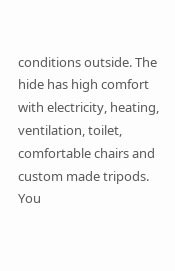conditions outside. The hide has high comfort with electricity, heating, ventilation, toilet, comfortable chairs and custom made tripods. You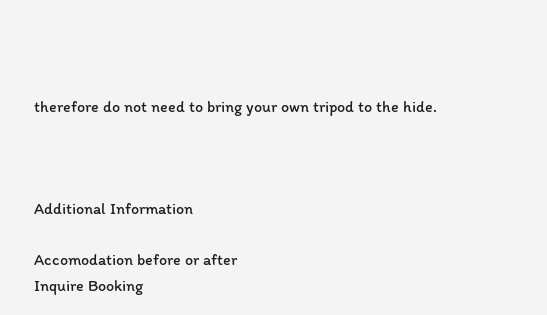therefore do not need to bring your own tripod to the hide.



Additional Information

Accomodation before or after
Inquire Booking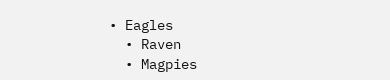• Eagles
  • Raven
  • Magpies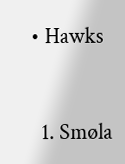• Hawks



  1. Smøla